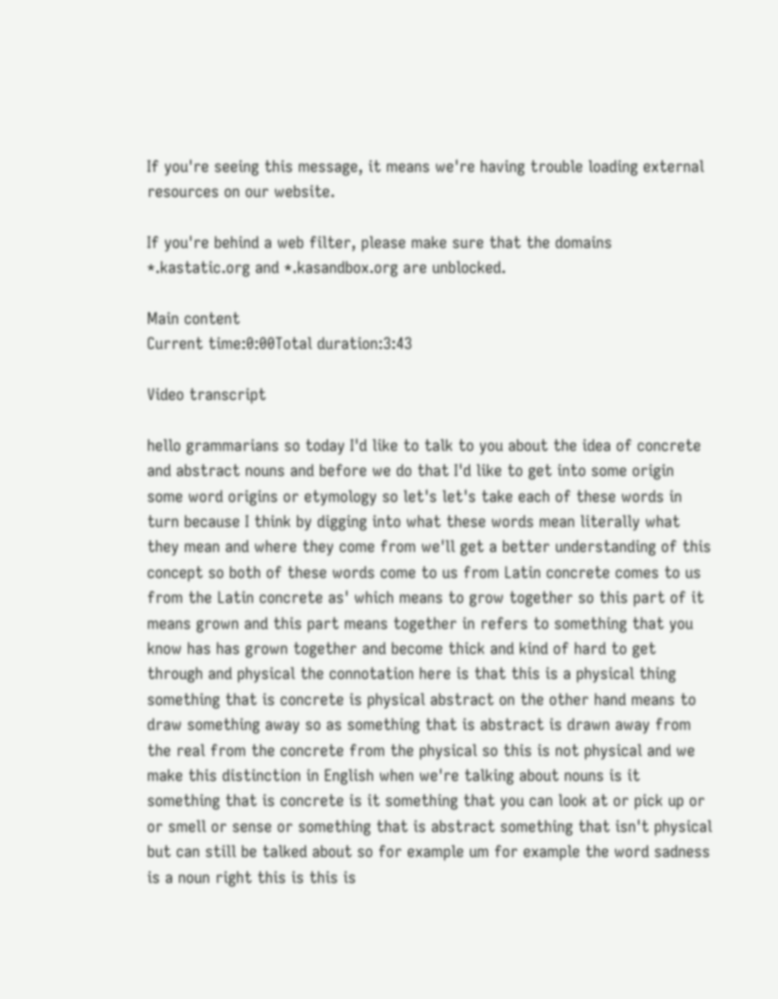If you're seeing this message, it means we're having trouble loading external resources on our website.

If you're behind a web filter, please make sure that the domains *.kastatic.org and *.kasandbox.org are unblocked.

Main content
Current time:0:00Total duration:3:43

Video transcript

hello grammarians so today I'd like to talk to you about the idea of concrete and abstract nouns and before we do that I'd like to get into some origin some word origins or etymology so let's let's take each of these words in turn because I think by digging into what these words mean literally what they mean and where they come from we'll get a better understanding of this concept so both of these words come to us from Latin concrete comes to us from the Latin concrete as' which means to grow together so this part of it means grown and this part means together in refers to something that you know has has grown together and become thick and kind of hard to get through and physical the connotation here is that this is a physical thing something that is concrete is physical abstract on the other hand means to draw something away so as something that is abstract is drawn away from the real from the concrete from the physical so this is not physical and we make this distinction in English when we're talking about nouns is it something that is concrete is it something that you can look at or pick up or or smell or sense or something that is abstract something that isn't physical but can still be talked about so for example um for example the word sadness is a noun right this is this is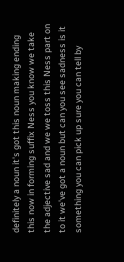definitely a noun it's got this noun making ending this now in forming suffix Ness you know we take the adjective sad and we we toss this Ness part on to it we've got a noun but can you see sadness is it something you can pick up sure you can tell by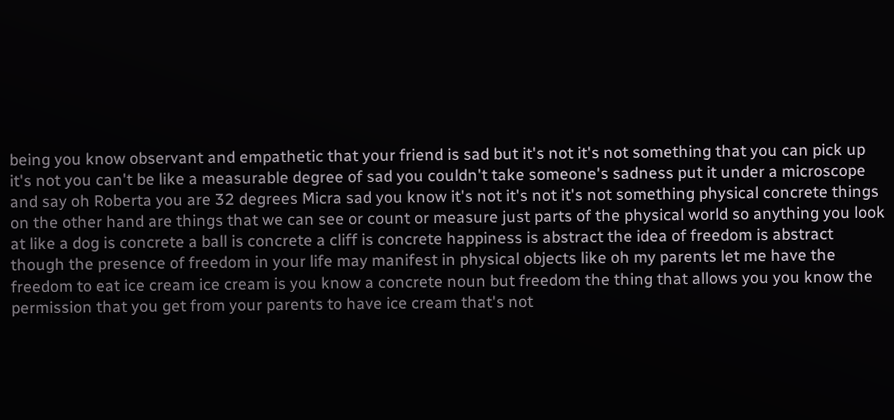being you know observant and empathetic that your friend is sad but it's not it's not something that you can pick up it's not you can't be like a measurable degree of sad you couldn't take someone's sadness put it under a microscope and say oh Roberta you are 32 degrees Micra sad you know it's not it's not it's not something physical concrete things on the other hand are things that we can see or count or measure just parts of the physical world so anything you look at like a dog is concrete a ball is concrete a cliff is concrete happiness is abstract the idea of freedom is abstract though the presence of freedom in your life may manifest in physical objects like oh my parents let me have the freedom to eat ice cream ice cream is you know a concrete noun but freedom the thing that allows you you know the permission that you get from your parents to have ice cream that's not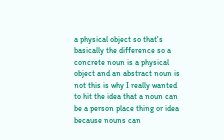a physical object so that's basically the difference so a concrete noun is a physical object and an abstract noun is not this is why I really wanted to hit the idea that a noun can be a person place thing or idea because nouns can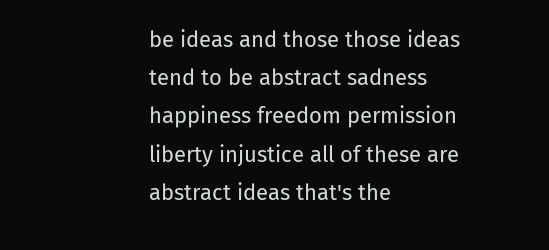be ideas and those those ideas tend to be abstract sadness happiness freedom permission liberty injustice all of these are abstract ideas that's the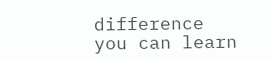difference you can learn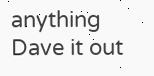anything Dave it out